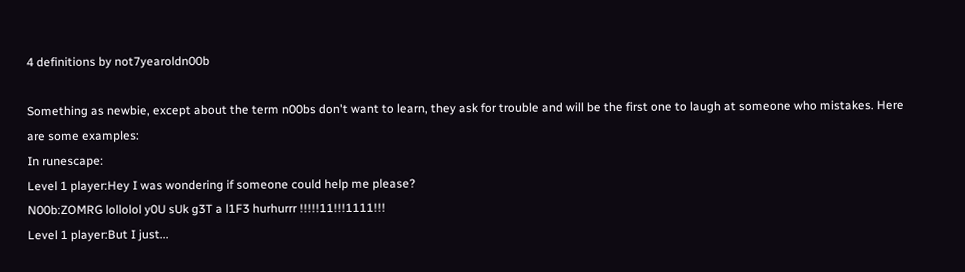4 definitions by not7yearoldn00b

Something as newbie, except about the term n00bs don't want to learn, they ask for trouble and will be the first one to laugh at someone who mistakes. Here are some examples:
In runescape:
Level 1 player:Hey I was wondering if someone could help me please?
N00b:ZOMRG lollolol y0U sUk g3T a l1F3 hurhurrr !!!!!11!!!1111!!!
Level 1 player:But I just...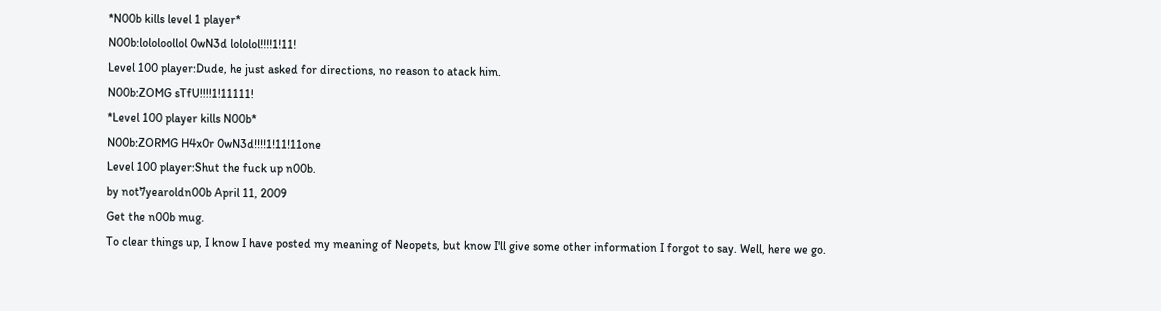*N00b kills level 1 player*
N00b:lololoollol 0wN3d lololol!!!!1!11!
Level 100 player:Dude, he just asked for directions, no reason to atack him.
N00b:ZOMG sTfU!!!!1!11111!
*Level 100 player kills N00b*
N00b:ZORMG H4x0r 0wN3d!!!!1!11!11one
Level 100 player:Shut the fuck up n00b.
by not7yearoldn00b April 11, 2009
Get the n00b mug.
To clear things up, I know I have posted my meaning of Neopets, but know I'll give some other information I forgot to say. Well, here we go.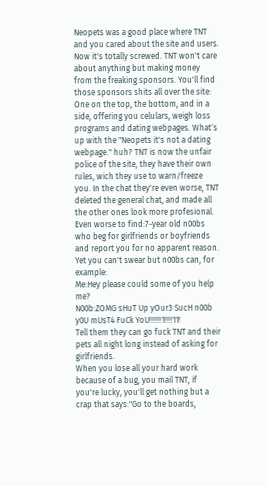Neopets was a good place where TNT and you cared about the site and users. Now it's totally screwed. TNT won't care about anything but making money from the freaking sponsors. You'll find those sponsors shits all over the site: One on the top, the bottom, and in a side, offering you celulars, weigh loss programs and dating webpages. What´s up with the "Neopets it's not a dating webpage." huh? TNT is now the unfair police of the site, they have their own rules, wich they use to warn/freeze you. In the chat they're even worse, TNT deleted the general chat, and made all the other ones look more profesional. Even worse to find:7-year old n00bs who beg for girlfriends or boyfriends and report you for no apparent reason. Yet you can't swear but n00bs can, for example:
Me:Hey please could some of you help me?
N00b:ZOMG sHuT Up yOur3 SucH n00b y0U mUsT4 FuCk YoU!!!!!!1!!!!11!
Tell them they can go fuck TNT and their pets all night long instead of asking for girlfriends.
When you lose all your hard work because of a bug, you mail TNT, if you're lucky, you'll get nothing but a crap that says:"Go to the boards,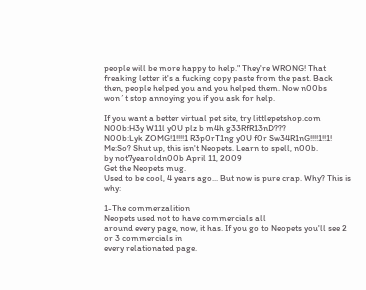people will be more happy to help." They're WRONG! That freaking letter it's a fucking copy paste from the past. Back then, people helped you and you helped them. Now n00bs won´t stop annoying you if you ask for help.

If you want a better virtual pet site, try littlepetshop.com
N00b:H3y W11l y0U plz b m4h g33RfR13nD???
N00b:Lyk ZOMG!1!!!!1 R3p0rT1ng y0U f0r Sw34R1nG!!!!1!!1!
Me:So? Shut up, this isn't Neopets. Learn to spell, n00b.
by not7yearoldn00b April 11, 2009
Get the Neopets mug.
Used to be cool, 4 years ago... But now is pure crap. Why? This is why:

1-The commerzalition
Neopets used not to have commercials all
around every page, now, it has. If you go to Neopets you'll see 2 or 3 commercials in
every relationated page.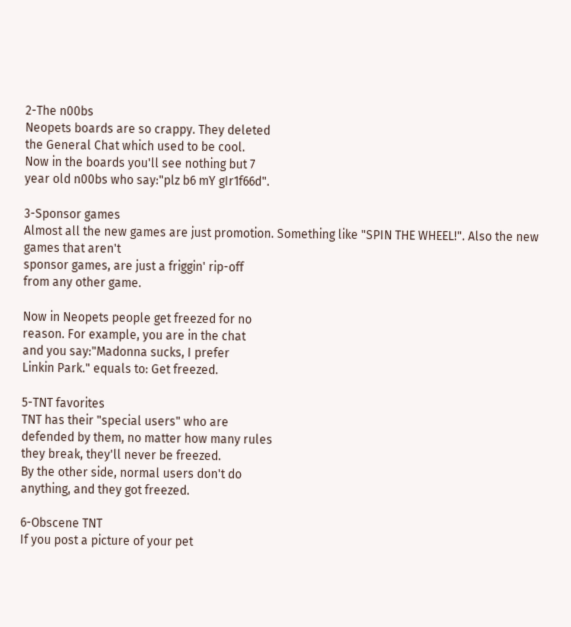2-The n00bs
Neopets boards are so crappy. They deleted
the General Chat which used to be cool.
Now in the boards you'll see nothing but 7
year old n00bs who say:"plz b6 mY gIr1f66d".

3-Sponsor games
Almost all the new games are just promotion. Something like "SPIN THE WHEEL!". Also the new games that aren't
sponsor games, are just a friggin' rip-off
from any other game.

Now in Neopets people get freezed for no
reason. For example, you are in the chat
and you say:"Madonna sucks, I prefer
Linkin Park." equals to: Get freezed.

5-TNT favorites
TNT has their "special users" who are
defended by them, no matter how many rules
they break, they'll never be freezed.
By the other side, normal users don't do
anything, and they got freezed.

6-Obscene TNT
If you post a picture of your pet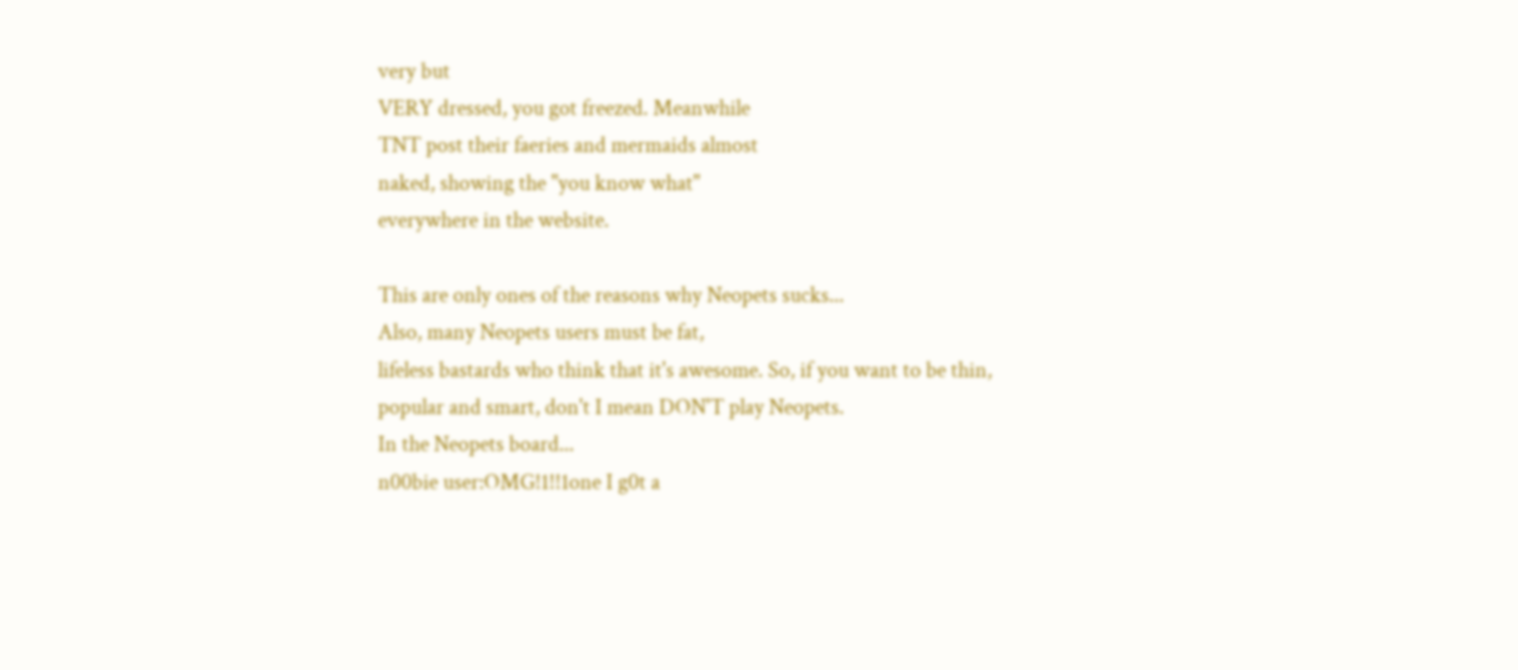very but
VERY dressed, you got freezed. Meanwhile
TNT post their faeries and mermaids almost
naked, showing the "you know what"
everywhere in the website.

This are only ones of the reasons why Neopets sucks...
Also, many Neopets users must be fat,
lifeless bastards who think that it's awesome. So, if you want to be thin,
popular and smart, don't I mean DON'T play Neopets.
In the Neopets board...
n00bie user:OMG!1!!1one I g0t a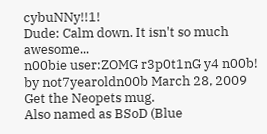cybuNNy!!1!
Dude: Calm down. It isn't so much awesome...
n00bie user:ZOMG r3p0t1nG y4 n00b!
by not7yearoldn00b March 28, 2009
Get the Neopets mug.
Also named as BSoD (Blue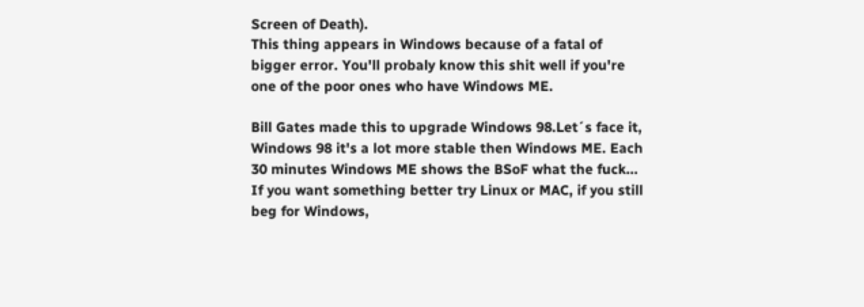Screen of Death).
This thing appears in Windows because of a fatal of bigger error. You'll probaly know this shit well if you're one of the poor ones who have Windows ME.

Bill Gates made this to upgrade Windows 98.Let´s face it, Windows 98 it's a lot more stable then Windows ME. Each 30 minutes Windows ME shows the BSoF what the fuck...
If you want something better try Linux or MAC, if you still beg for Windows,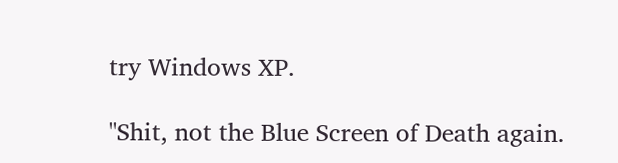try Windows XP.

"Shit, not the Blue Screen of Death again.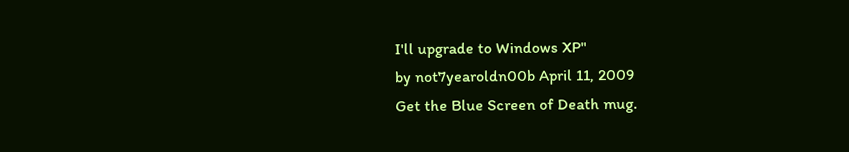I'll upgrade to Windows XP"
by not7yearoldn00b April 11, 2009
Get the Blue Screen of Death mug.